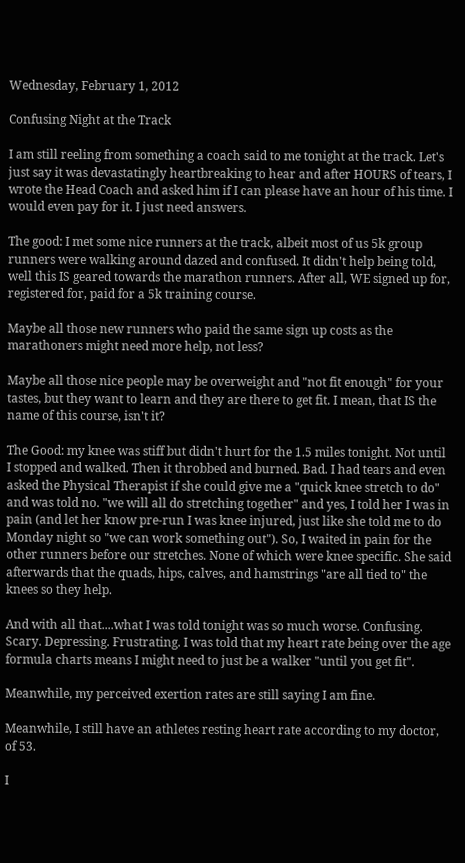Wednesday, February 1, 2012

Confusing Night at the Track

I am still reeling from something a coach said to me tonight at the track. Let's just say it was devastatingly heartbreaking to hear and after HOURS of tears, I wrote the Head Coach and asked him if I can please have an hour of his time. I would even pay for it. I just need answers.

The good: I met some nice runners at the track, albeit most of us 5k group runners were walking around dazed and confused. It didn't help being told, well this IS geared towards the marathon runners. After all, WE signed up for, registered for, paid for a 5k training course.

Maybe all those new runners who paid the same sign up costs as the marathoners might need more help, not less?

Maybe all those nice people may be overweight and "not fit enough" for your tastes, but they want to learn and they are there to get fit. I mean, that IS the name of this course, isn't it?

The Good: my knee was stiff but didn't hurt for the 1.5 miles tonight. Not until I stopped and walked. Then it throbbed and burned. Bad. I had tears and even asked the Physical Therapist if she could give me a "quick knee stretch to do" and was told no. "we will all do stretching together" and yes, I told her I was in pain (and let her know pre-run I was knee injured, just like she told me to do Monday night so "we can work something out"). So, I waited in pain for the other runners before our stretches. None of which were knee specific. She said afterwards that the quads, hips, calves, and hamstrings "are all tied to" the knees so they help.

And with all that....what I was told tonight was so much worse. Confusing. Scary. Depressing. Frustrating. I was told that my heart rate being over the age formula charts means I might need to just be a walker "until you get fit".

Meanwhile, my perceived exertion rates are still saying I am fine.

Meanwhile, I still have an athletes resting heart rate according to my doctor, of 53.

I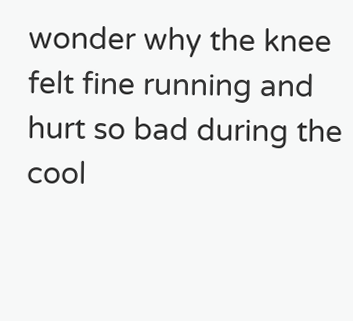wonder why the knee felt fine running and hurt so bad during the cool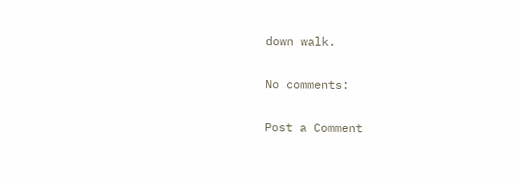down walk.

No comments:

Post a Comment